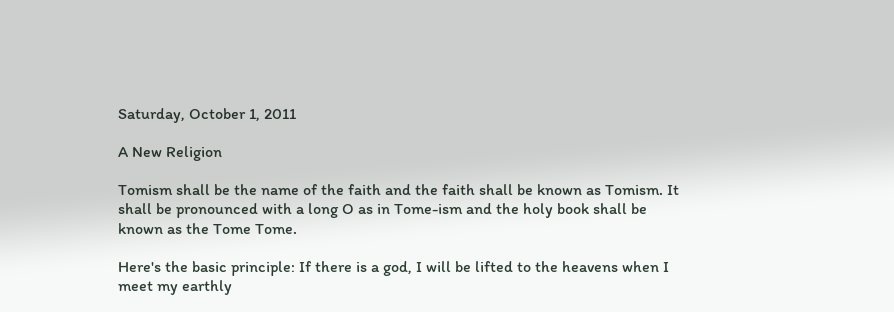Saturday, October 1, 2011

A New Religion

Tomism shall be the name of the faith and the faith shall be known as Tomism. It shall be pronounced with a long O as in Tome-ism and the holy book shall be known as the Tome Tome.

Here's the basic principle: If there is a god, I will be lifted to the heavens when I meet my earthly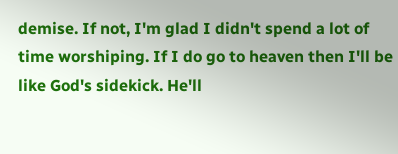demise. If not, I'm glad I didn't spend a lot of time worshiping. If I do go to heaven then I'll be like God's sidekick. He'll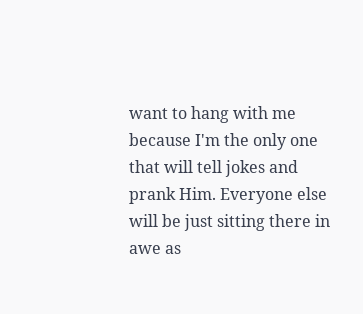want to hang with me because I'm the only one that will tell jokes and prank Him. Everyone else will be just sitting there in awe as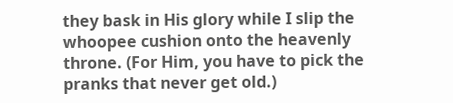they bask in His glory while I slip the whoopee cushion onto the heavenly throne. (For Him, you have to pick the pranks that never get old.)